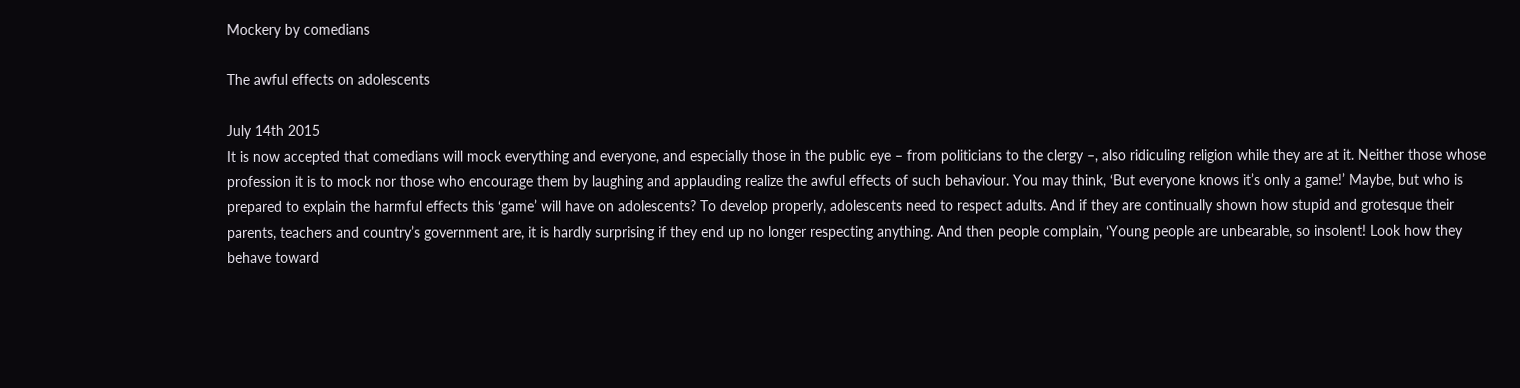Mockery by comedians

The awful effects on adolescents

July 14th 2015
It is now accepted that comedians will mock everything and everyone, and especially those in the public eye – from politicians to the clergy –, also ridiculing religion while they are at it. Neither those whose profession it is to mock nor those who encourage them by laughing and applauding realize the awful effects of such behaviour. You may think, ‘But everyone knows it’s only a game!’ Maybe, but who is prepared to explain the harmful effects this ‘game’ will have on adolescents? To develop properly, adolescents need to respect adults. And if they are continually shown how stupid and grotesque their parents, teachers and country’s government are, it is hardly surprising if they end up no longer respecting anything. And then people complain, ‘Young people are unbearable, so insolent! Look how they behave toward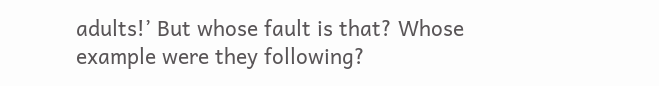adults!’ But whose fault is that? Whose example were they following?